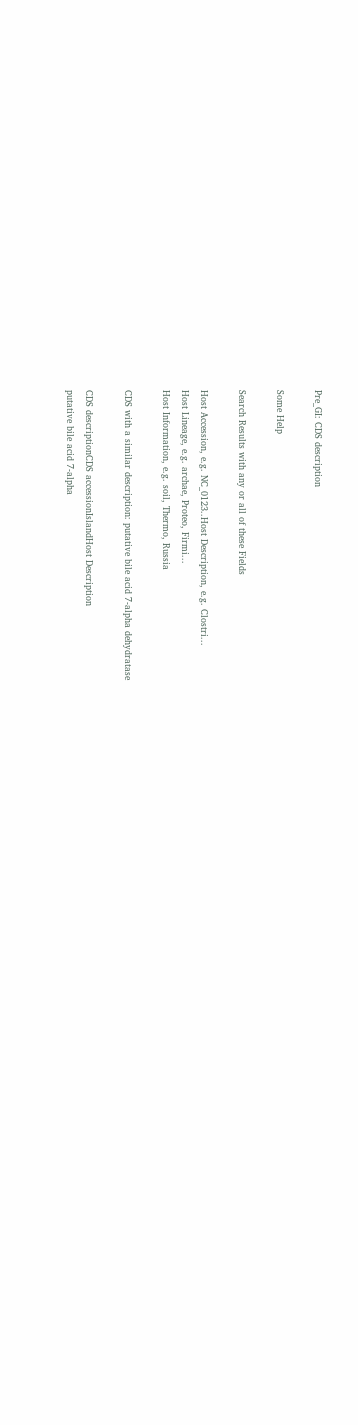Pre_GI: CDS description

Some Help

Search Results with any or all of these Fields

Host Accession, e.g. NC_0123..Host Description, e.g. Clostri...
Host Lineage, e.g. archae, Proteo, Firmi...
Host Information, e.g. soil, Thermo, Russia

CDS with a similar description: putative bile acid 7-alpha dehydratase

CDS descriptionCDS accessionIslandHost Description
putative bile acid 7-alpha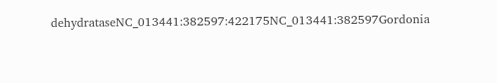dehydrataseNC_013441:382597:422175NC_013441:382597Gordonia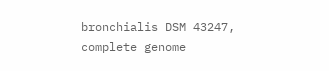bronchialis DSM 43247, complete genome